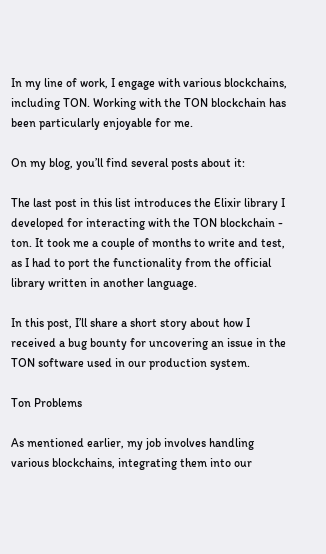In my line of work, I engage with various blockchains, including TON. Working with the TON blockchain has been particularly enjoyable for me.

On my blog, you’ll find several posts about it:

The last post in this list introduces the Elixir library I developed for interacting with the TON blockchain - ton. It took me a couple of months to write and test, as I had to port the functionality from the official library written in another language.

In this post, I’ll share a short story about how I received a bug bounty for uncovering an issue in the TON software used in our production system.

Ton Problems

As mentioned earlier, my job involves handling various blockchains, integrating them into our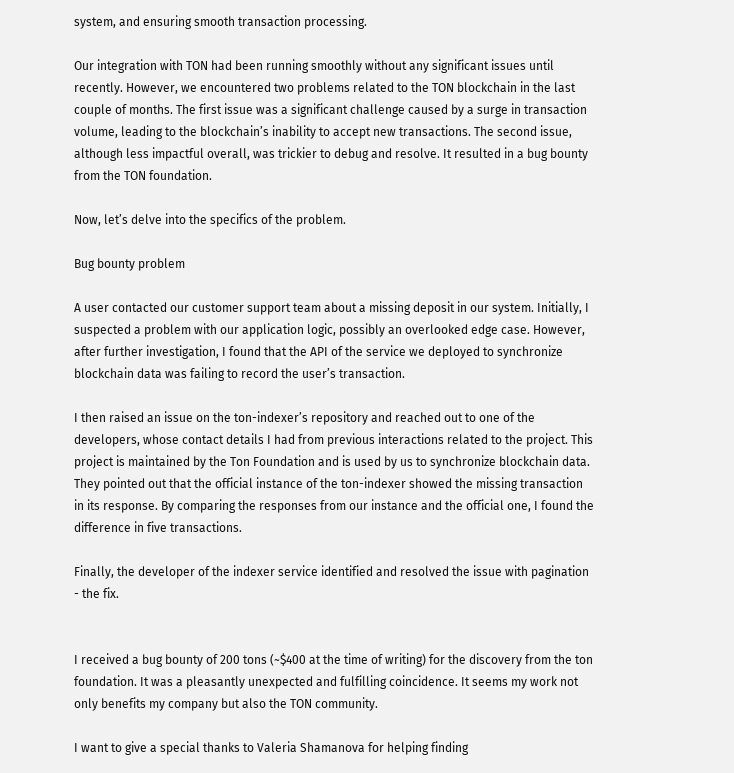system, and ensuring smooth transaction processing.

Our integration with TON had been running smoothly without any significant issues until recently. However, we encountered two problems related to the TON blockchain in the last couple of months. The first issue was a significant challenge caused by a surge in transaction volume, leading to the blockchain’s inability to accept new transactions. The second issue, although less impactful overall, was trickier to debug and resolve. It resulted in a bug bounty from the TON foundation.

Now, let’s delve into the specifics of the problem.

Bug bounty problem

A user contacted our customer support team about a missing deposit in our system. Initially, I suspected a problem with our application logic, possibly an overlooked edge case. However, after further investigation, I found that the API of the service we deployed to synchronize blockchain data was failing to record the user’s transaction.

I then raised an issue on the ton-indexer’s repository and reached out to one of the developers, whose contact details I had from previous interactions related to the project. This project is maintained by the Ton Foundation and is used by us to synchronize blockchain data. They pointed out that the official instance of the ton-indexer showed the missing transaction in its response. By comparing the responses from our instance and the official one, I found the difference in five transactions.

Finally, the developer of the indexer service identified and resolved the issue with pagination - the fix.


I received a bug bounty of 200 tons (~$400 at the time of writing) for the discovery from the ton foundation. It was a pleasantly unexpected and fulfilling coincidence. It seems my work not only benefits my company but also the TON community.

I want to give a special thanks to Valeria Shamanova for helping finding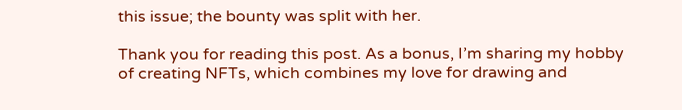this issue; the bounty was split with her.

Thank you for reading this post. As a bonus, I’m sharing my hobby of creating NFTs, which combines my love for drawing and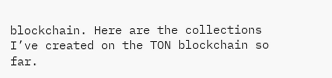blockchain. Here are the collections I’ve created on the TON blockchain so far.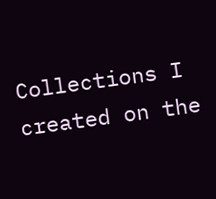Collections I created on the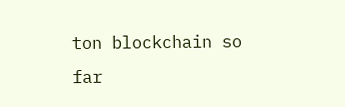ton blockchain so far